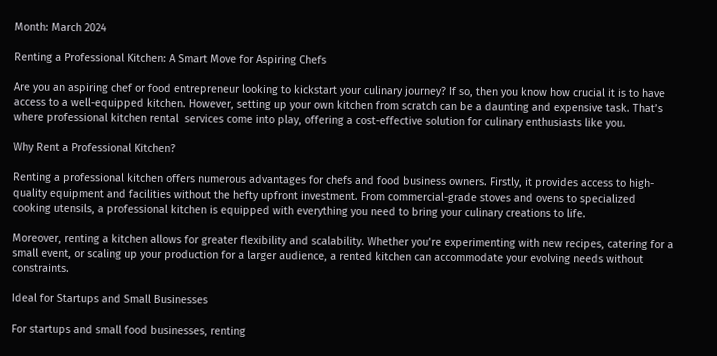Month: March 2024

Renting a Professional Kitchen: A Smart Move for Aspiring Chefs

Are you an aspiring chef or food entrepreneur looking to kickstart your culinary journey? If so, then you know how crucial it is to have access to a well-equipped kitchen. However, setting up your own kitchen from scratch can be a daunting and expensive task. That’s where professional kitchen rental  services come into play, offering a cost-effective solution for culinary enthusiasts like you.

Why Rent a Professional Kitchen?

Renting a professional kitchen offers numerous advantages for chefs and food business owners. Firstly, it provides access to high-quality equipment and facilities without the hefty upfront investment. From commercial-grade stoves and ovens to specialized cooking utensils, a professional kitchen is equipped with everything you need to bring your culinary creations to life.

Moreover, renting a kitchen allows for greater flexibility and scalability. Whether you’re experimenting with new recipes, catering for a small event, or scaling up your production for a larger audience, a rented kitchen can accommodate your evolving needs without constraints.

Ideal for Startups and Small Businesses

For startups and small food businesses, renting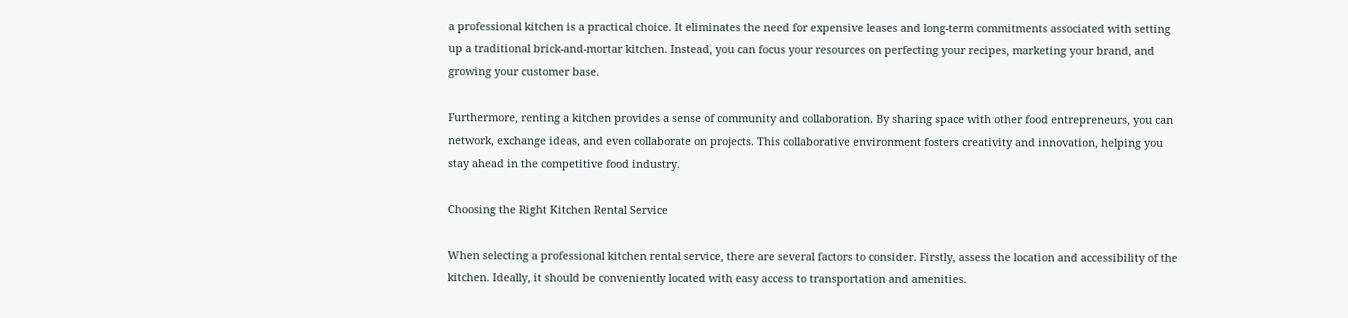a professional kitchen is a practical choice. It eliminates the need for expensive leases and long-term commitments associated with setting up a traditional brick-and-mortar kitchen. Instead, you can focus your resources on perfecting your recipes, marketing your brand, and growing your customer base.

Furthermore, renting a kitchen provides a sense of community and collaboration. By sharing space with other food entrepreneurs, you can network, exchange ideas, and even collaborate on projects. This collaborative environment fosters creativity and innovation, helping you stay ahead in the competitive food industry.

Choosing the Right Kitchen Rental Service

When selecting a professional kitchen rental service, there are several factors to consider. Firstly, assess the location and accessibility of the kitchen. Ideally, it should be conveniently located with easy access to transportation and amenities.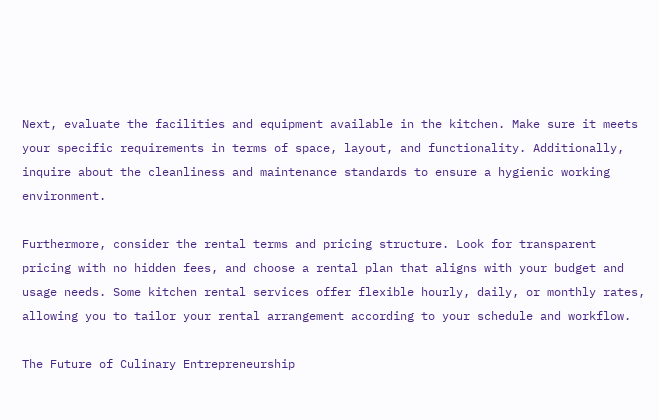Next, evaluate the facilities and equipment available in the kitchen. Make sure it meets your specific requirements in terms of space, layout, and functionality. Additionally, inquire about the cleanliness and maintenance standards to ensure a hygienic working environment.

Furthermore, consider the rental terms and pricing structure. Look for transparent pricing with no hidden fees, and choose a rental plan that aligns with your budget and usage needs. Some kitchen rental services offer flexible hourly, daily, or monthly rates, allowing you to tailor your rental arrangement according to your schedule and workflow.

The Future of Culinary Entrepreneurship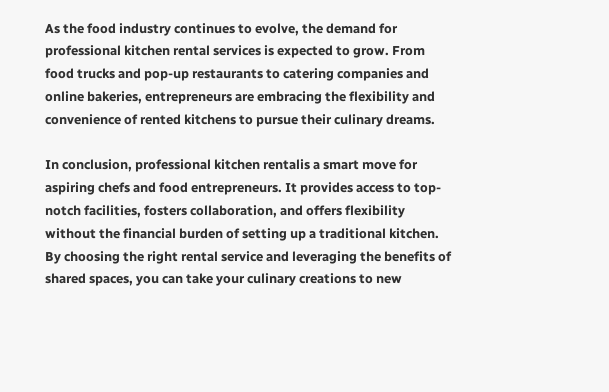As the food industry continues to evolve, the demand for professional kitchen rental services is expected to grow. From food trucks and pop-up restaurants to catering companies and online bakeries, entrepreneurs are embracing the flexibility and convenience of rented kitchens to pursue their culinary dreams.

In conclusion, professional kitchen rentalis a smart move for aspiring chefs and food entrepreneurs. It provides access to top-notch facilities, fosters collaboration, and offers flexibility without the financial burden of setting up a traditional kitchen. By choosing the right rental service and leveraging the benefits of shared spaces, you can take your culinary creations to new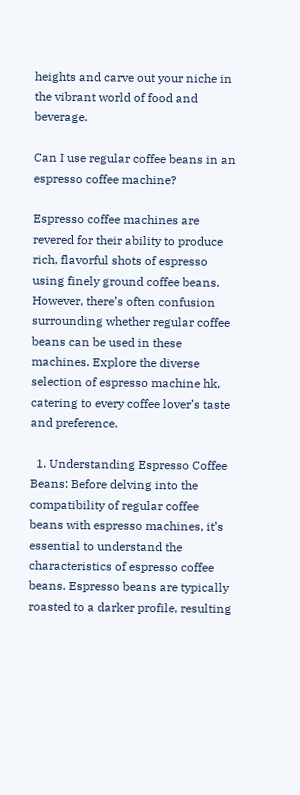heights and carve out your niche in the vibrant world of food and beverage.

Can I use regular coffee beans in an espresso coffee machine?

Espresso coffee machines are revered for their ability to produce rich, flavorful shots of espresso using finely ground coffee beans. However, there’s often confusion surrounding whether regular coffee beans can be used in these machines. Explore the diverse selection of espresso machine hk, catering to every coffee lover’s taste and preference.

  1. Understanding Espresso Coffee Beans: Before delving into the compatibility of regular coffee beans with espresso machines, it’s essential to understand the characteristics of espresso coffee beans. Espresso beans are typically roasted to a darker profile, resulting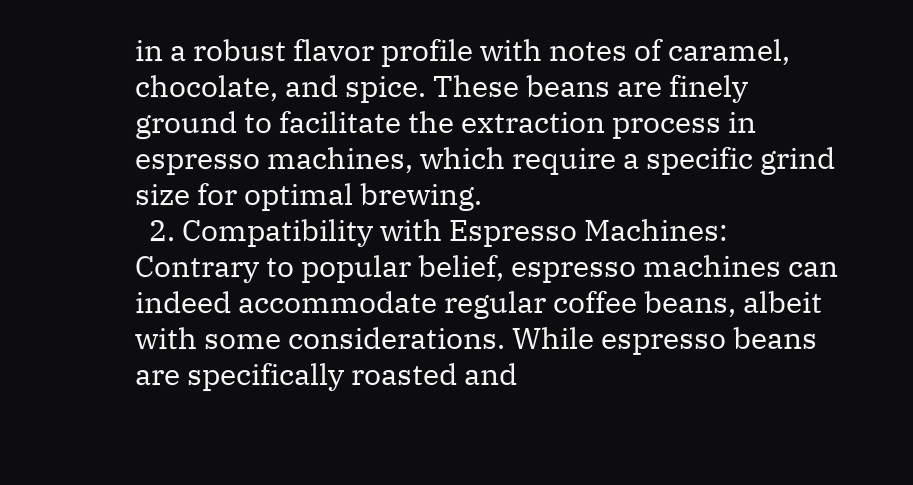in a robust flavor profile with notes of caramel, chocolate, and spice. These beans are finely ground to facilitate the extraction process in espresso machines, which require a specific grind size for optimal brewing.
  2. Compatibility with Espresso Machines: Contrary to popular belief, espresso machines can indeed accommodate regular coffee beans, albeit with some considerations. While espresso beans are specifically roasted and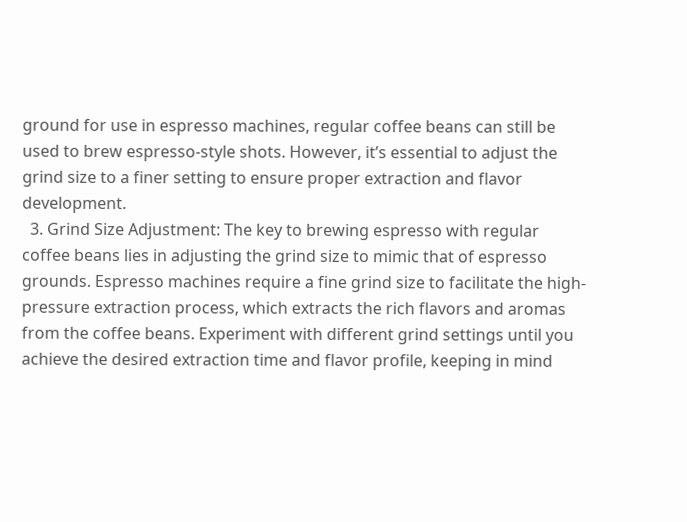ground for use in espresso machines, regular coffee beans can still be used to brew espresso-style shots. However, it’s essential to adjust the grind size to a finer setting to ensure proper extraction and flavor development.
  3. Grind Size Adjustment: The key to brewing espresso with regular coffee beans lies in adjusting the grind size to mimic that of espresso grounds. Espresso machines require a fine grind size to facilitate the high-pressure extraction process, which extracts the rich flavors and aromas from the coffee beans. Experiment with different grind settings until you achieve the desired extraction time and flavor profile, keeping in mind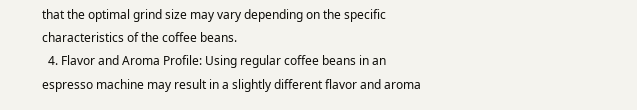that the optimal grind size may vary depending on the specific characteristics of the coffee beans.
  4. Flavor and Aroma Profile: Using regular coffee beans in an espresso machine may result in a slightly different flavor and aroma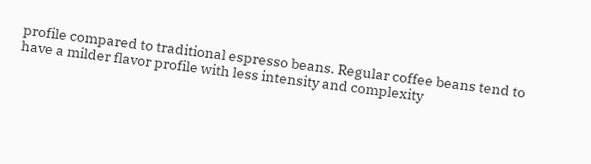profile compared to traditional espresso beans. Regular coffee beans tend to have a milder flavor profile with less intensity and complexity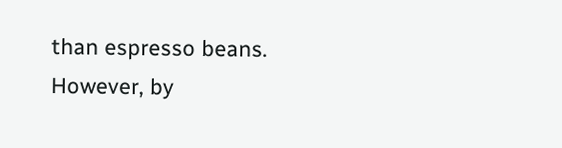than espresso beans. However, by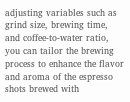adjusting variables such as grind size, brewing time, and coffee-to-water ratio, you can tailor the brewing process to enhance the flavor and aroma of the espresso shots brewed with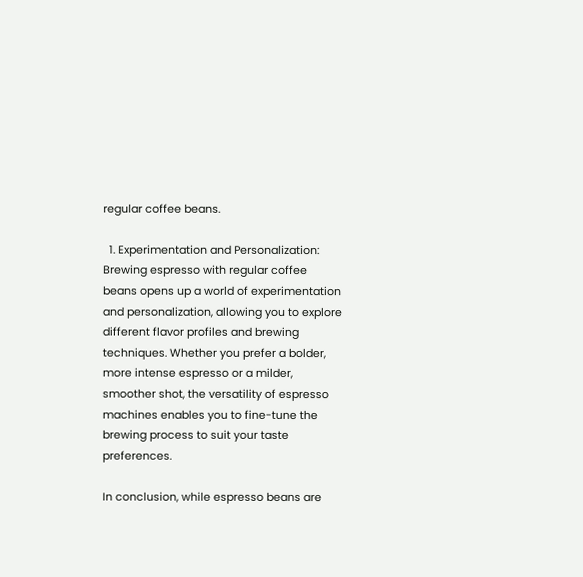regular coffee beans.

  1. Experimentation and Personalization: Brewing espresso with regular coffee beans opens up a world of experimentation and personalization, allowing you to explore different flavor profiles and brewing techniques. Whether you prefer a bolder, more intense espresso or a milder, smoother shot, the versatility of espresso machines enables you to fine-tune the brewing process to suit your taste preferences.

In conclusion, while espresso beans are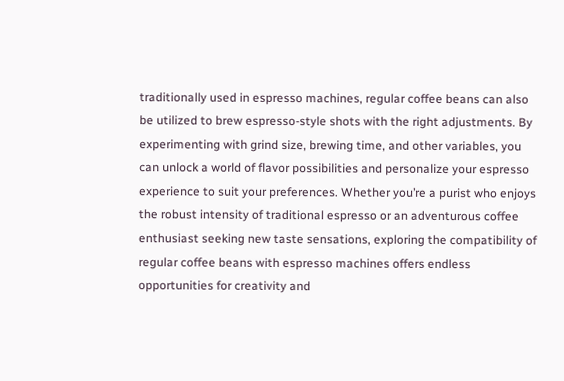traditionally used in espresso machines, regular coffee beans can also be utilized to brew espresso-style shots with the right adjustments. By experimenting with grind size, brewing time, and other variables, you can unlock a world of flavor possibilities and personalize your espresso experience to suit your preferences. Whether you’re a purist who enjoys the robust intensity of traditional espresso or an adventurous coffee enthusiast seeking new taste sensations, exploring the compatibility of regular coffee beans with espresso machines offers endless opportunities for creativity and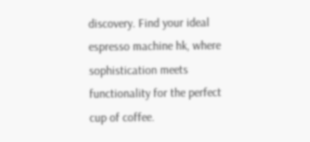discovery. Find your ideal espresso machine hk, where sophistication meets functionality for the perfect cup of coffee.